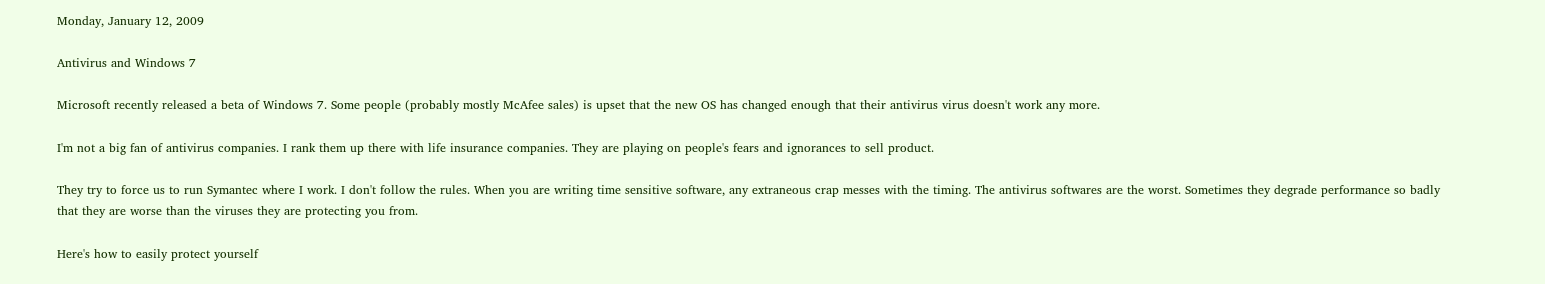Monday, January 12, 2009

Antivirus and Windows 7

Microsoft recently released a beta of Windows 7. Some people (probably mostly McAfee sales) is upset that the new OS has changed enough that their antivirus virus doesn't work any more.

I'm not a big fan of antivirus companies. I rank them up there with life insurance companies. They are playing on people's fears and ignorances to sell product.

They try to force us to run Symantec where I work. I don't follow the rules. When you are writing time sensitive software, any extraneous crap messes with the timing. The antivirus softwares are the worst. Sometimes they degrade performance so badly that they are worse than the viruses they are protecting you from.

Here's how to easily protect yourself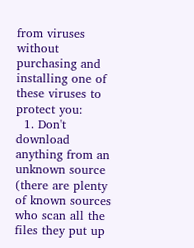from viruses without purchasing and installing one of these viruses to protect you:
  1. Don't download anything from an unknown source (there are plenty of known sources who scan all the files they put up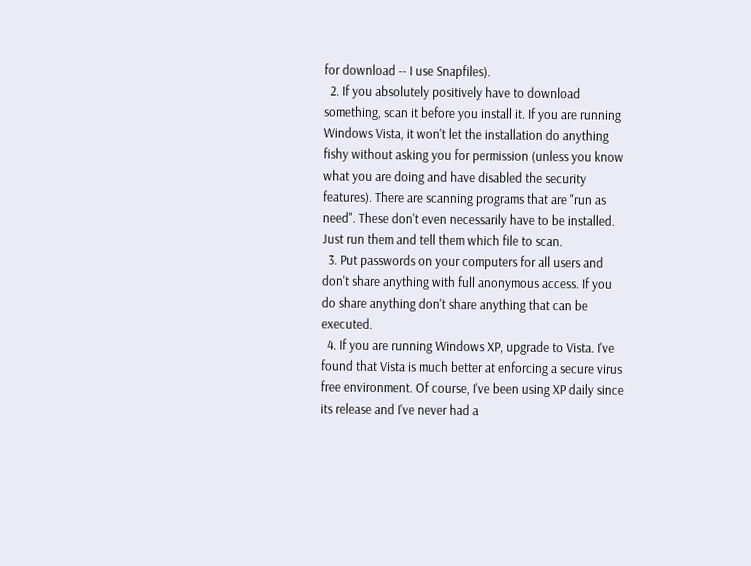for download -- I use Snapfiles).
  2. If you absolutely positively have to download something, scan it before you install it. If you are running Windows Vista, it won't let the installation do anything fishy without asking you for permission (unless you know what you are doing and have disabled the security features). There are scanning programs that are "run as need". These don't even necessarily have to be installed. Just run them and tell them which file to scan.
  3. Put passwords on your computers for all users and don't share anything with full anonymous access. If you do share anything don't share anything that can be executed.
  4. If you are running Windows XP, upgrade to Vista. I've found that Vista is much better at enforcing a secure virus free environment. Of course, I've been using XP daily since its release and I've never had a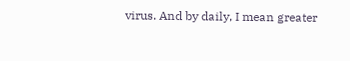virus. And by daily, I mean greater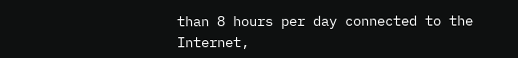than 8 hours per day connected to the Internet,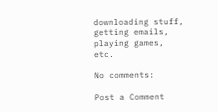downloading stuff, getting emails, playing games, etc.

No comments:

Post a Comment